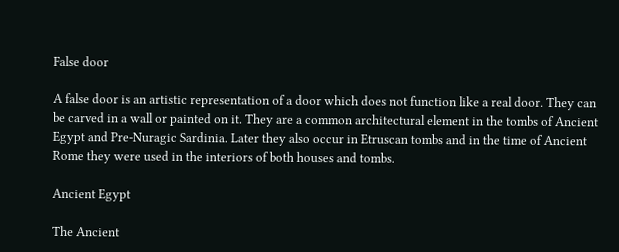False door

A false door is an artistic representation of a door which does not function like a real door. They can be carved in a wall or painted on it. They are a common architectural element in the tombs of Ancient Egypt and Pre-Nuragic Sardinia. Later they also occur in Etruscan tombs and in the time of Ancient Rome they were used in the interiors of both houses and tombs.

Ancient Egypt

The Ancient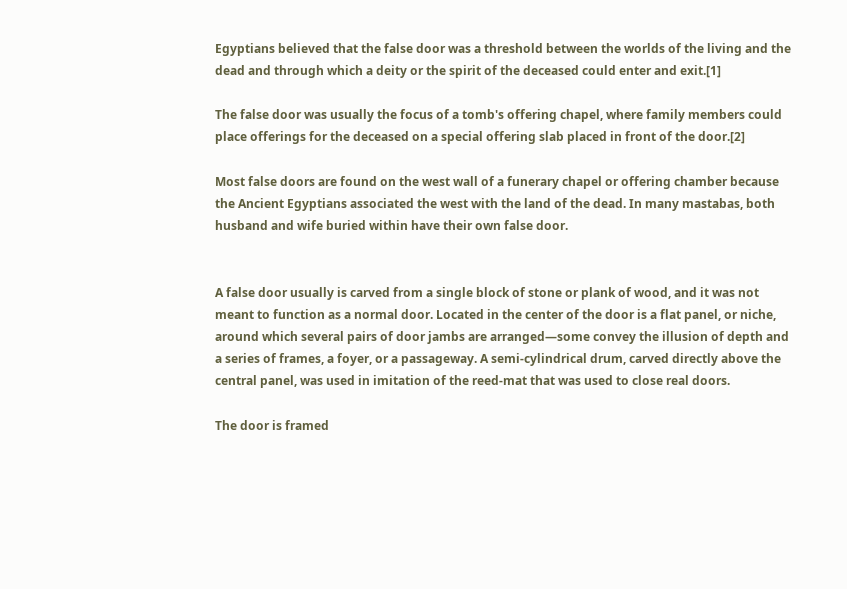Egyptians believed that the false door was a threshold between the worlds of the living and the dead and through which a deity or the spirit of the deceased could enter and exit.[1]

The false door was usually the focus of a tomb's offering chapel, where family members could place offerings for the deceased on a special offering slab placed in front of the door.[2]

Most false doors are found on the west wall of a funerary chapel or offering chamber because the Ancient Egyptians associated the west with the land of the dead. In many mastabas, both husband and wife buried within have their own false door.


A false door usually is carved from a single block of stone or plank of wood, and it was not meant to function as a normal door. Located in the center of the door is a flat panel, or niche, around which several pairs of door jambs are arranged—some convey the illusion of depth and a series of frames, a foyer, or a passageway. A semi-cylindrical drum, carved directly above the central panel, was used in imitation of the reed-mat that was used to close real doors.

The door is framed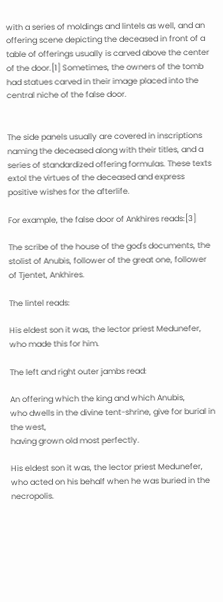with a series of moldings and lintels as well, and an offering scene depicting the deceased in front of a table of offerings usually is carved above the center of the door.[1] Sometimes, the owners of the tomb had statues carved in their image placed into the central niche of the false door.


The side panels usually are covered in inscriptions naming the deceased along with their titles, and a series of standardized offering formulas. These texts extol the virtues of the deceased and express positive wishes for the afterlife.

For example, the false door of Ankhires reads:[3]

The scribe of the house of the god's documents, the stolist of Anubis, follower of the great one, follower of Tjentet, Ankhires.

The lintel reads:

His eldest son it was, the lector priest Medunefer, who made this for him.

The left and right outer jambs read:

An offering which the king and which Anubis,
who dwells in the divine tent-shrine, give for burial in the west,
having grown old most perfectly.

His eldest son it was, the lector priest Medunefer,
who acted on his behalf when he was buried in the necropolis.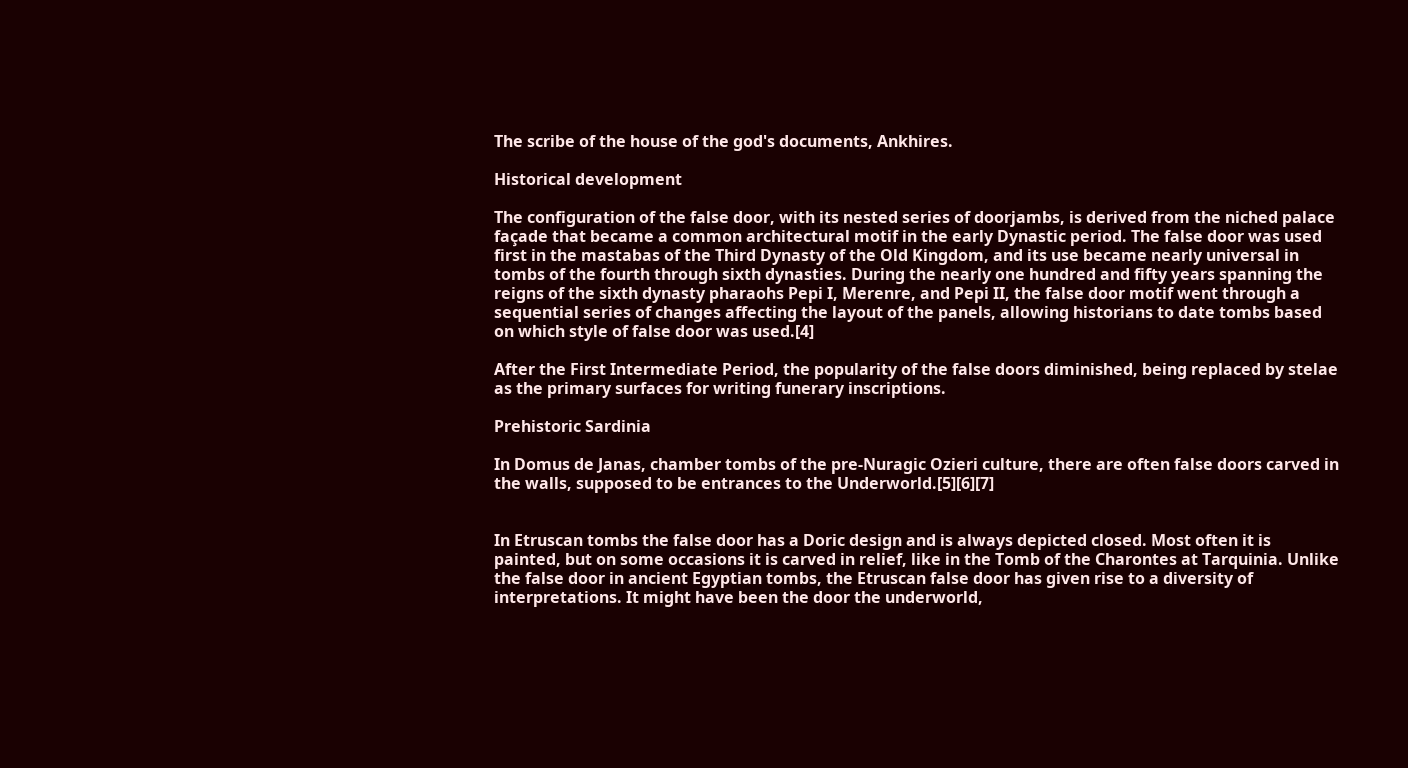The scribe of the house of the god's documents, Ankhires.

Historical development

The configuration of the false door, with its nested series of doorjambs, is derived from the niched palace façade that became a common architectural motif in the early Dynastic period. The false door was used first in the mastabas of the Third Dynasty of the Old Kingdom, and its use became nearly universal in tombs of the fourth through sixth dynasties. During the nearly one hundred and fifty years spanning the reigns of the sixth dynasty pharaohs Pepi I, Merenre, and Pepi II, the false door motif went through a sequential series of changes affecting the layout of the panels, allowing historians to date tombs based on which style of false door was used.[4]

After the First Intermediate Period, the popularity of the false doors diminished, being replaced by stelae as the primary surfaces for writing funerary inscriptions.

Prehistoric Sardinia

In Domus de Janas, chamber tombs of the pre-Nuragic Ozieri culture, there are often false doors carved in the walls, supposed to be entrances to the Underworld.[5][6][7]


In Etruscan tombs the false door has a Doric design and is always depicted closed. Most often it is painted, but on some occasions it is carved in relief, like in the Tomb of the Charontes at Tarquinia. Unlike the false door in ancient Egyptian tombs, the Etruscan false door has given rise to a diversity of interpretations. It might have been the door the underworld,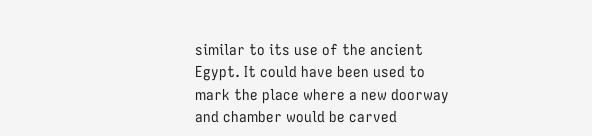similar to its use of the ancient Egypt. It could have been used to mark the place where a new doorway and chamber would be carved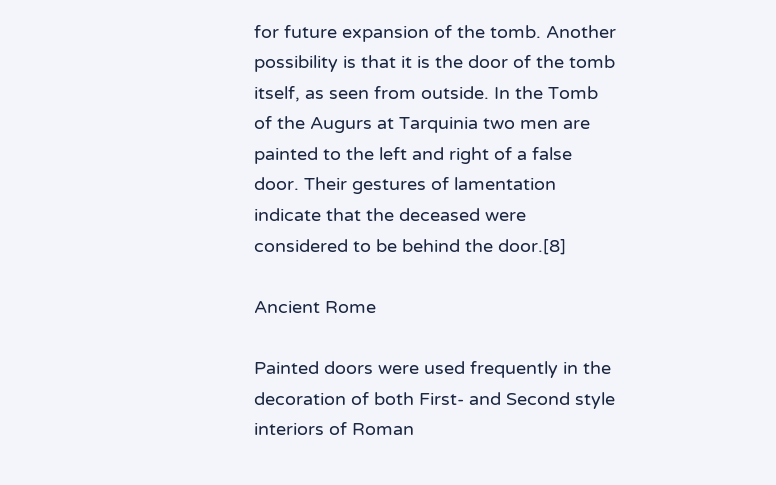for future expansion of the tomb. Another possibility is that it is the door of the tomb itself, as seen from outside. In the Tomb of the Augurs at Tarquinia two men are painted to the left and right of a false door. Their gestures of lamentation indicate that the deceased were considered to be behind the door.[8]

Ancient Rome

Painted doors were used frequently in the decoration of both First- and Second style interiors of Roman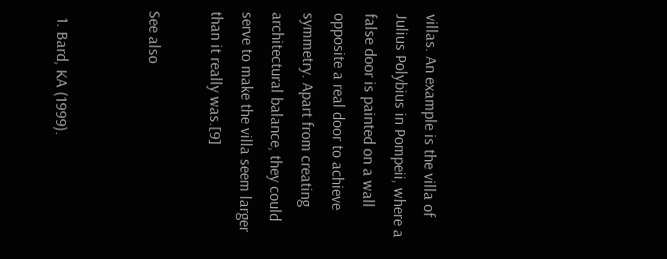villas. An example is the villa of Julius Polybius in Pompeii, where a false door is painted on a wall opposite a real door to achieve symmetry. Apart from creating architectural balance, they could serve to make the villa seem larger than it really was.[9]

See also


  1. Bard, KA (1999).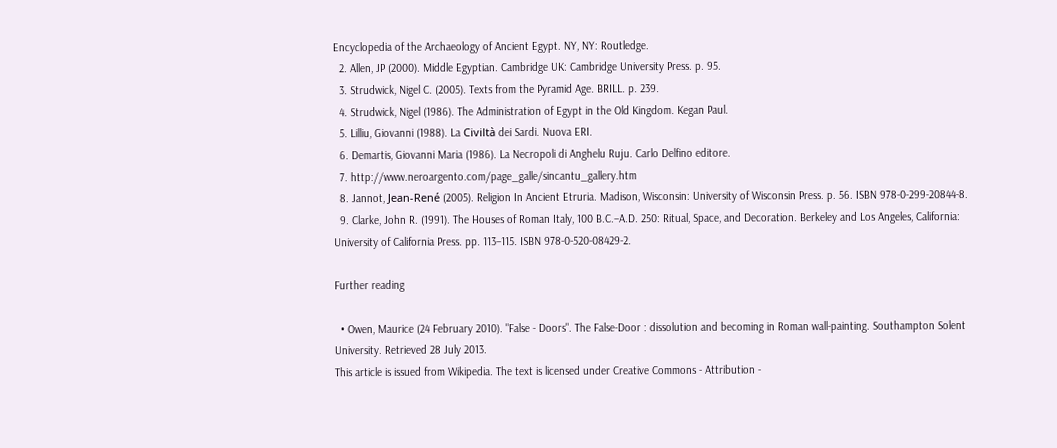Encyclopedia of the Archaeology of Ancient Egypt. NY, NY: Routledge.
  2. Allen, JP (2000). Middle Egyptian. Cambridge UK: Cambridge University Press. p. 95.
  3. Strudwick, Nigel C. (2005). Texts from the Pyramid Age. BRILL. p. 239.
  4. Strudwick, Nigel (1986). The Administration of Egypt in the Old Kingdom. Kegan Paul.
  5. Lilliu, Giovanni (1988). La Civiltà dei Sardi. Nuova ERI.
  6. Demartis, Giovanni Maria (1986). La Necropoli di Anghelu Ruju. Carlo Delfino editore.
  7. http://www.neroargento.com/page_galle/sincantu_gallery.htm
  8. Jannot, Jean-René (2005). Religion In Ancient Etruria. Madison, Wisconsin: University of Wisconsin Press. p. 56. ISBN 978-0-299-20844-8.
  9. Clarke, John R. (1991). The Houses of Roman Italy, 100 B.C.–A.D. 250: Ritual, Space, and Decoration. Berkeley and Los Angeles, California: University of California Press. pp. 113–115. ISBN 978-0-520-08429-2.

Further reading

  • Owen, Maurice (24 February 2010). "False - Doors". The False-Door : dissolution and becoming in Roman wall-painting. Southampton Solent University. Retrieved 28 July 2013.
This article is issued from Wikipedia. The text is licensed under Creative Commons - Attribution -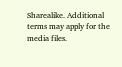Sharealike. Additional terms may apply for the media files.